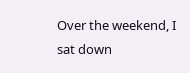Over the weekend, I sat down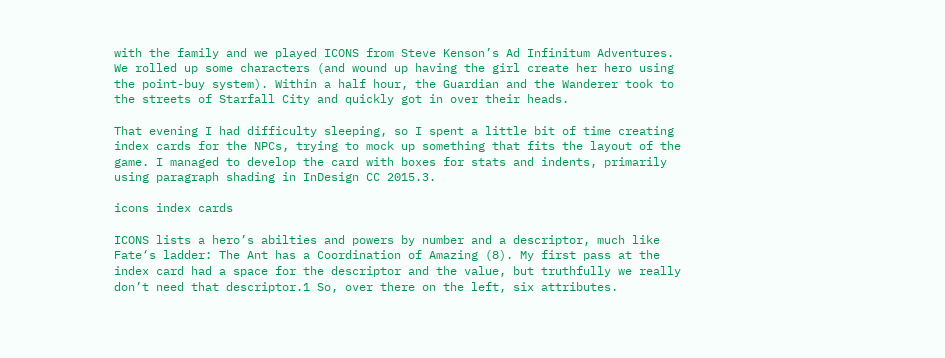with the family and we played ICONS from Steve Kenson’s Ad Infinitum Adventures. We rolled up some characters (and wound up having the girl create her hero using the point-buy system). Within a half hour, the Guardian and the Wanderer took to the streets of Starfall City and quickly got in over their heads.

That evening I had difficulty sleeping, so I spent a little bit of time creating index cards for the NPCs, trying to mock up something that fits the layout of the game. I managed to develop the card with boxes for stats and indents, primarily using paragraph shading in InDesign CC 2015.3.

icons index cards

ICONS lists a hero’s abilties and powers by number and a descriptor, much like Fate‘s ladder: The Ant has a Coordination of Amazing (8). My first pass at the index card had a space for the descriptor and the value, but truthfully we really don’t need that descriptor.1 So, over there on the left, six attributes.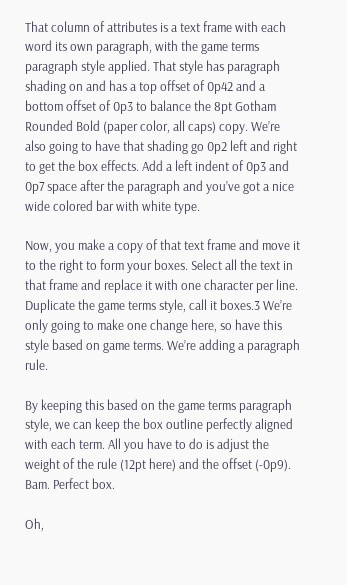That column of attributes is a text frame with each word its own paragraph, with the game terms paragraph style applied. That style has paragraph shading on and has a top offset of 0p42 and a bottom offset of 0p3 to balance the 8pt Gotham Rounded Bold (paper color, all caps) copy. We’re also going to have that shading go 0p2 left and right to get the box effects. Add a left indent of 0p3 and 0p7 space after the paragraph and you’ve got a nice wide colored bar with white type.

Now, you make a copy of that text frame and move it to the right to form your boxes. Select all the text in that frame and replace it with one character per line. Duplicate the game terms style, call it boxes.3 We’re only going to make one change here, so have this style based on game terms. We’re adding a paragraph rule.

By keeping this based on the game terms paragraph style, we can keep the box outline perfectly aligned with each term. All you have to do is adjust the weight of the rule (12pt here) and the offset (-0p9). Bam. Perfect box.

Oh,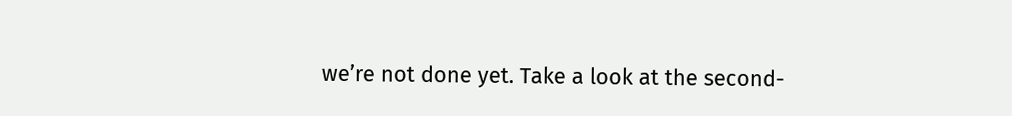we’re not done yet. Take a look at the second-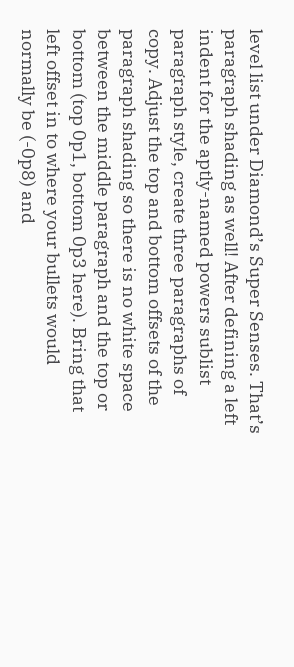level list under Diamond’s Super Senses. That’s paragraph shading as well! After defining a left indent for the aptly-named powers sublist paragraph style, create three paragraphs of copy. Adjust the top and bottom offsets of the paragraph shading so there is no white space between the middle paragraph and the top or bottom (top 0p1, bottom 0p3 here). Bring that left offset in to where your bullets would normally be (-0p8) and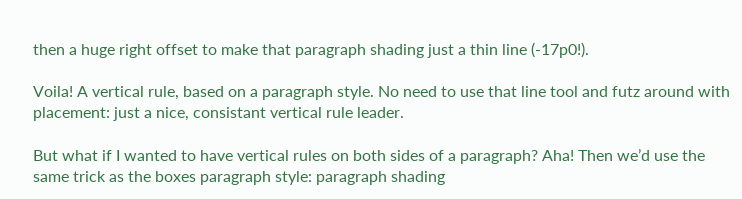then a huge right offset to make that paragraph shading just a thin line (-17p0!).

Voila! A vertical rule, based on a paragraph style. No need to use that line tool and futz around with placement: just a nice, consistant vertical rule leader.

But what if I wanted to have vertical rules on both sides of a paragraph? Aha! Then we’d use the same trick as the boxes paragraph style: paragraph shading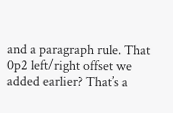and a paragraph rule. That 0p2 left/right offset we added earlier? That’s a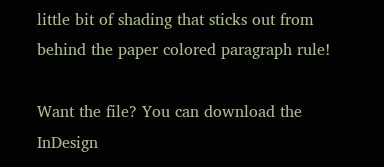little bit of shading that sticks out from behind the paper colored paragraph rule!

Want the file? You can download the InDesign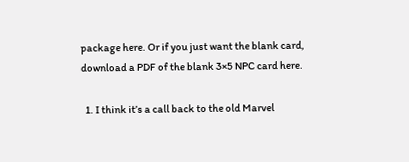package here. Or if you just want the blank card, download a PDF of the blank 3×5 NPC card here.

  1. I think it’s a call back to the old Marvel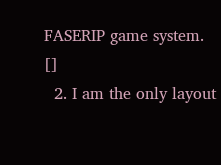FASERIP game system. []
  2. I am the only layout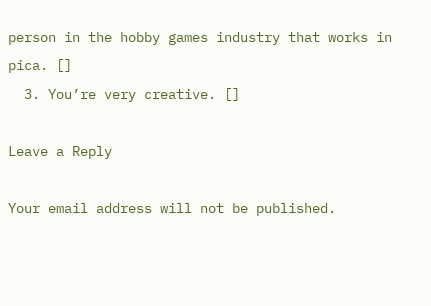person in the hobby games industry that works in pica. []
  3. You’re very creative. []

Leave a Reply

Your email address will not be published.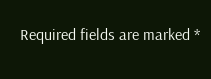Required fields are marked *